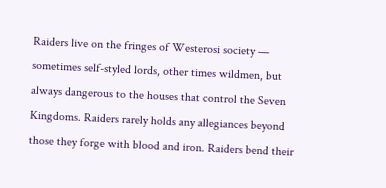Raiders live on the fringes of Westerosi society — sometimes self-styled lords, other times wildmen, but always dangerous to the houses that control the Seven Kingdoms. Raiders rarely holds any allegiances beyond those they forge with blood and iron. Raiders bend their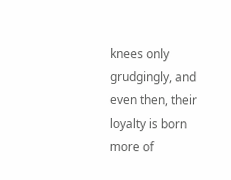knees only grudgingly, and even then, their loyalty is born more of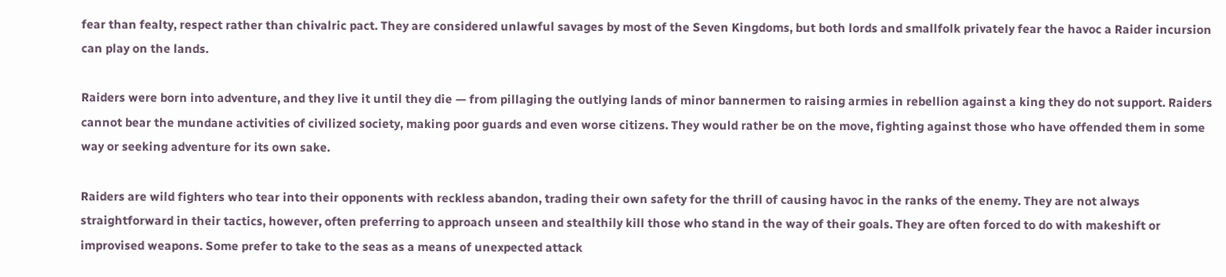fear than fealty, respect rather than chivalric pact. They are considered unlawful savages by most of the Seven Kingdoms, but both lords and smallfolk privately fear the havoc a Raider incursion can play on the lands.

Raiders were born into adventure, and they live it until they die — from pillaging the outlying lands of minor bannermen to raising armies in rebellion against a king they do not support. Raiders cannot bear the mundane activities of civilized society, making poor guards and even worse citizens. They would rather be on the move, fighting against those who have offended them in some way or seeking adventure for its own sake.

Raiders are wild fighters who tear into their opponents with reckless abandon, trading their own safety for the thrill of causing havoc in the ranks of the enemy. They are not always straightforward in their tactics, however, often preferring to approach unseen and stealthily kill those who stand in the way of their goals. They are often forced to do with makeshift or improvised weapons. Some prefer to take to the seas as a means of unexpected attack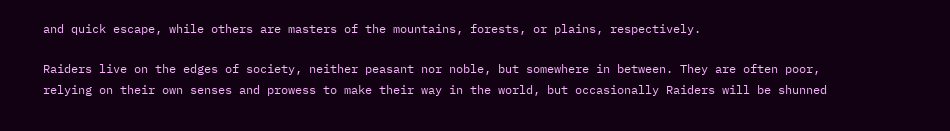and quick escape, while others are masters of the mountains, forests, or plains, respectively.

Raiders live on the edges of society, neither peasant nor noble, but somewhere in between. They are often poor, relying on their own senses and prowess to make their way in the world, but occasionally Raiders will be shunned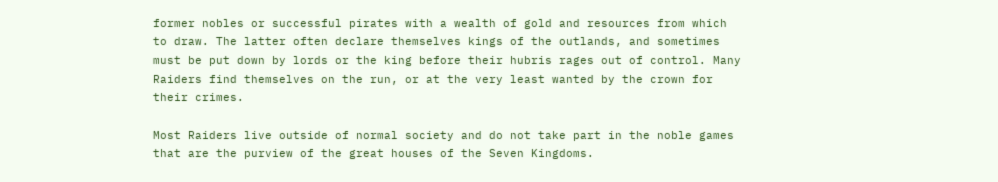former nobles or successful pirates with a wealth of gold and resources from which to draw. The latter often declare themselves kings of the outlands, and sometimes must be put down by lords or the king before their hubris rages out of control. Many Raiders find themselves on the run, or at the very least wanted by the crown for their crimes.

Most Raiders live outside of normal society and do not take part in the noble games that are the purview of the great houses of the Seven Kingdoms.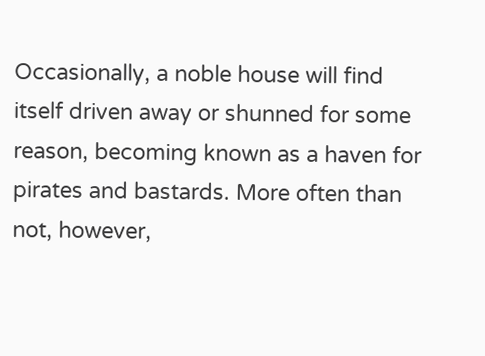Occasionally, a noble house will find itself driven away or shunned for some reason, becoming known as a haven for pirates and bastards. More often than not, however,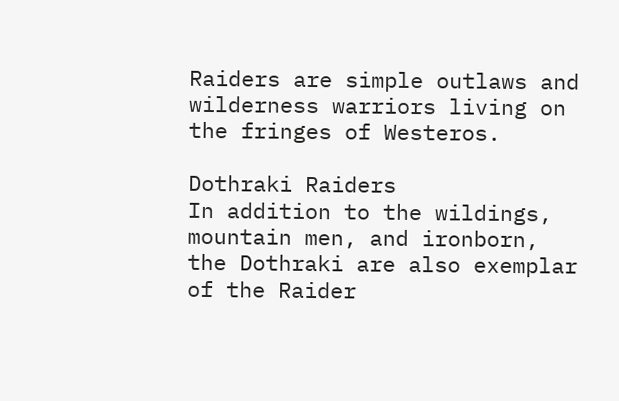Raiders are simple outlaws and wilderness warriors living on the fringes of Westeros.

Dothraki Raiders
In addition to the wildings, mountain men, and ironborn, the Dothraki are also exemplar of the Raider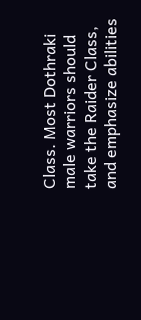Class. Most Dothraki male warriors should take the Raider Class, and emphasize abilities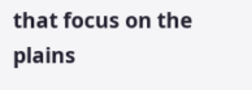that focus on the plains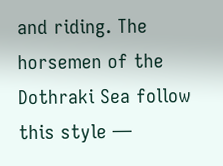and riding. The horsemen of the Dothraki Sea follow this style —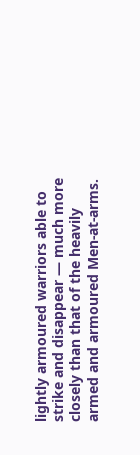lightly armoured warriors able to strike and disappear — much more closely than that of the heavily armed and armoured Men-at-arms.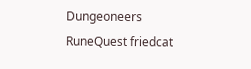Dungeoneers RuneQuest friedcat